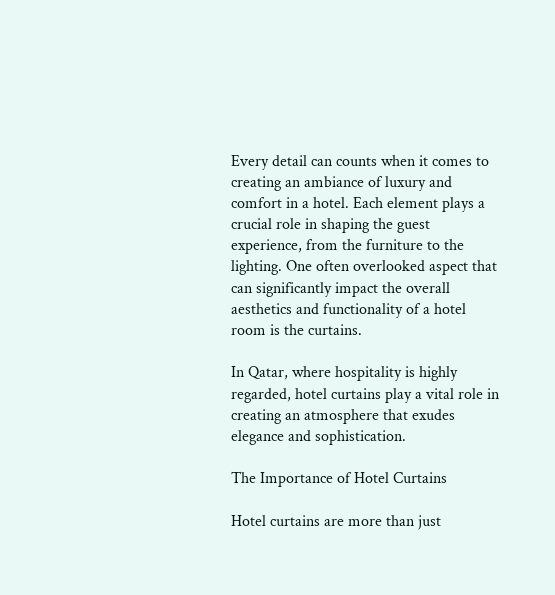Every detail can counts when it comes to creating an ambiance of luxury and comfort in a hotel. Each element plays a crucial role in shaping the guest experience, from the furniture to the lighting. One often overlooked aspect that can significantly impact the overall aesthetics and functionality of a hotel room is the curtains.

In Qatar, where hospitality is highly regarded, hotel curtains play a vital role in creating an atmosphere that exudes elegance and sophistication.

The Importance of Hotel Curtains

Hotel curtains are more than just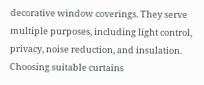decorative window coverings. They serve multiple purposes, including light control, privacy, noise reduction, and insulation. Choosing suitable curtains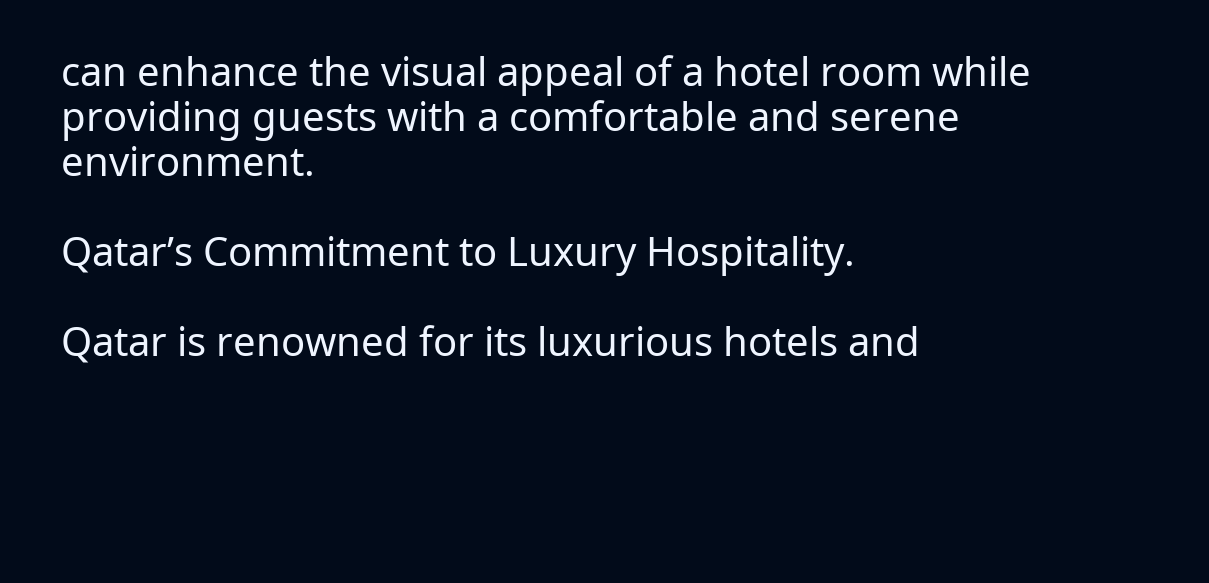can enhance the visual appeal of a hotel room while providing guests with a comfortable and serene environment.

Qatar’s Commitment to Luxury Hospitality.

Qatar is renowned for its luxurious hotels and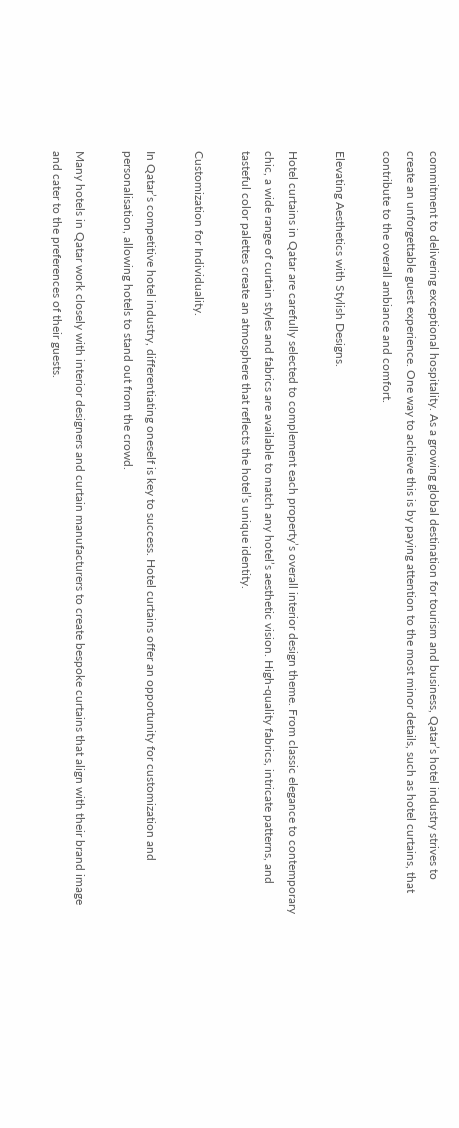commitment to delivering exceptional hospitality. As a growing global destination for tourism and business, Qatar’s hotel industry strives to create an unforgettable guest experience. One way to achieve this is by paying attention to the most minor details, such as hotel curtains, that contribute to the overall ambiance and comfort.

Elevating Aesthetics with Stylish Designs.

Hotel curtains in Qatar are carefully selected to complement each property’s overall interior design theme. From classic elegance to contemporary chic, a wide range of curtain styles and fabrics are available to match any hotel’s aesthetic vision. High-quality fabrics, intricate patterns, and tasteful color palettes create an atmosphere that reflects the hotel’s unique identity.

Customization for Individuality.

In Qatar’s competitive hotel industry, differentiating oneself is key to success. Hotel curtains offer an opportunity for customization and personalisation, allowing hotels to stand out from the crowd.

Many hotels in Qatar work closely with interior designers and curtain manufacturers to create bespoke curtains that align with their brand image and cater to the preferences of their guests.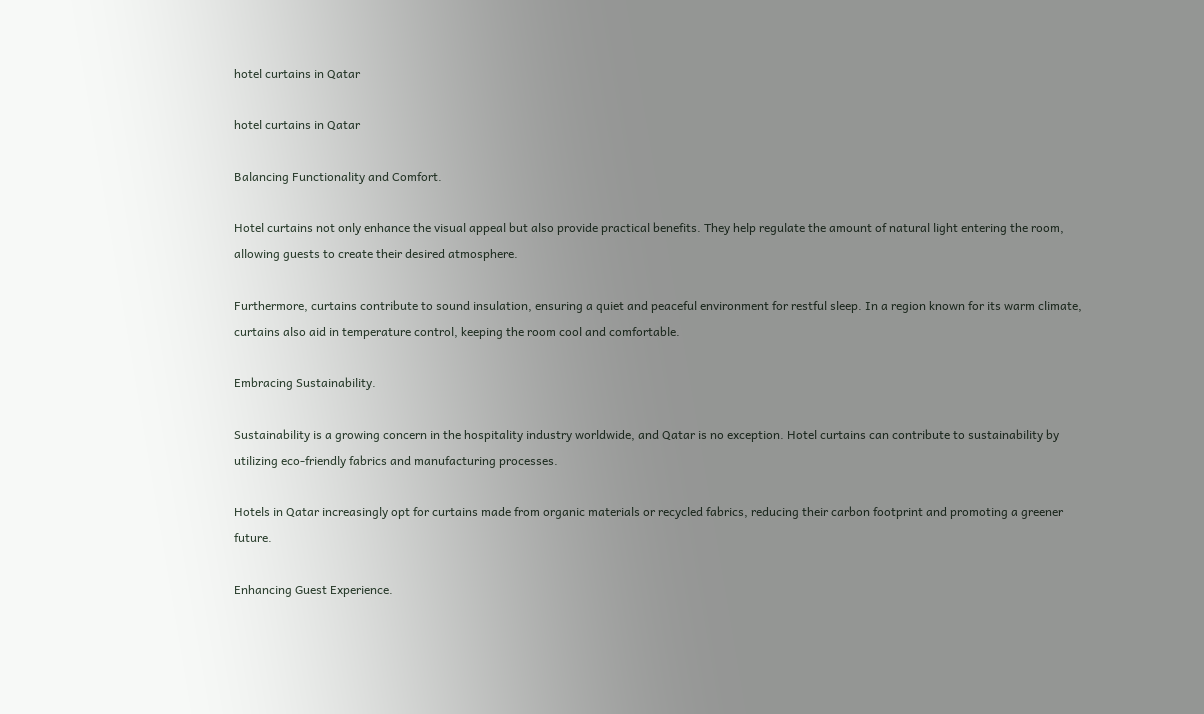hotel curtains in Qatar

hotel curtains in Qatar

Balancing Functionality and Comfort.

Hotel curtains not only enhance the visual appeal but also provide practical benefits. They help regulate the amount of natural light entering the room, allowing guests to create their desired atmosphere.

Furthermore, curtains contribute to sound insulation, ensuring a quiet and peaceful environment for restful sleep. In a region known for its warm climate, curtains also aid in temperature control, keeping the room cool and comfortable.

Embracing Sustainability.

Sustainability is a growing concern in the hospitality industry worldwide, and Qatar is no exception. Hotel curtains can contribute to sustainability by utilizing eco-friendly fabrics and manufacturing processes.

Hotels in Qatar increasingly opt for curtains made from organic materials or recycled fabrics, reducing their carbon footprint and promoting a greener future.

Enhancing Guest Experience.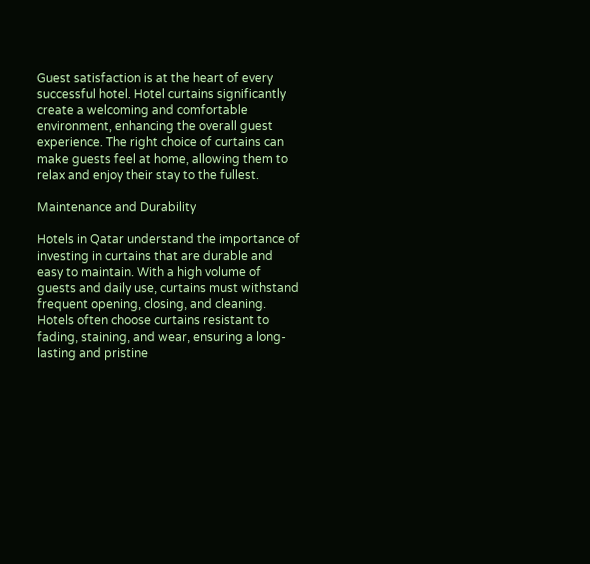Guest satisfaction is at the heart of every successful hotel. Hotel curtains significantly create a welcoming and comfortable environment, enhancing the overall guest experience. The right choice of curtains can make guests feel at home, allowing them to relax and enjoy their stay to the fullest.

Maintenance and Durability

Hotels in Qatar understand the importance of investing in curtains that are durable and easy to maintain. With a high volume of guests and daily use, curtains must withstand frequent opening, closing, and cleaning. Hotels often choose curtains resistant to fading, staining, and wear, ensuring a long-lasting and pristine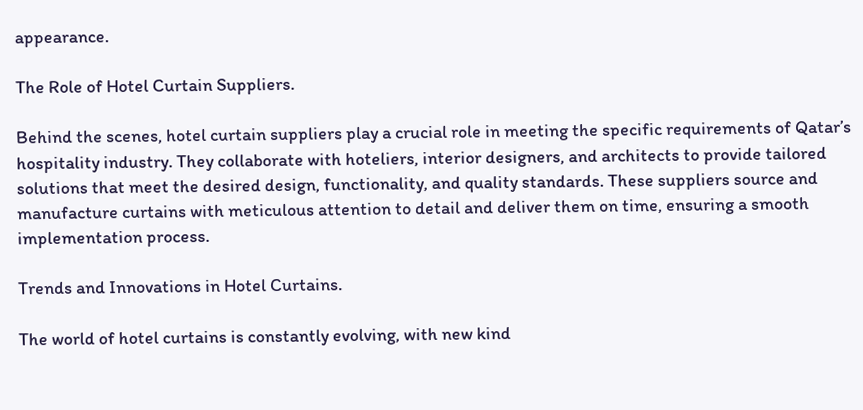appearance.

The Role of Hotel Curtain Suppliers.

Behind the scenes, hotel curtain suppliers play a crucial role in meeting the specific requirements of Qatar’s hospitality industry. They collaborate with hoteliers, interior designers, and architects to provide tailored solutions that meet the desired design, functionality, and quality standards. These suppliers source and manufacture curtains with meticulous attention to detail and deliver them on time, ensuring a smooth implementation process.

Trends and Innovations in Hotel Curtains.

The world of hotel curtains is constantly evolving, with new kind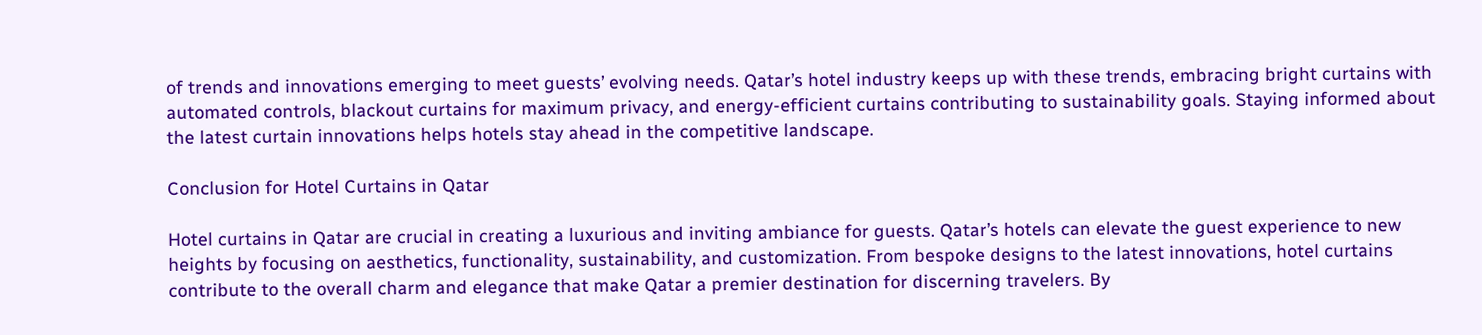of trends and innovations emerging to meet guests’ evolving needs. Qatar’s hotel industry keeps up with these trends, embracing bright curtains with automated controls, blackout curtains for maximum privacy, and energy-efficient curtains contributing to sustainability goals. Staying informed about the latest curtain innovations helps hotels stay ahead in the competitive landscape.

Conclusion for Hotel Curtains in Qatar

Hotel curtains in Qatar are crucial in creating a luxurious and inviting ambiance for guests. Qatar’s hotels can elevate the guest experience to new heights by focusing on aesthetics, functionality, sustainability, and customization. From bespoke designs to the latest innovations, hotel curtains contribute to the overall charm and elegance that make Qatar a premier destination for discerning travelers. By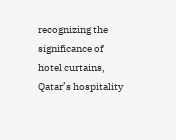recognizing the significance of hotel curtains, Qatar’s hospitality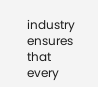industry ensures that every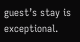guest’s stay is exceptional.